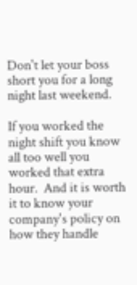Don't let your boss short you for a long night last weekend.

If you worked the night shift you know all too well you worked that extra hour.  And it is worth it to know your company's policy on how they handle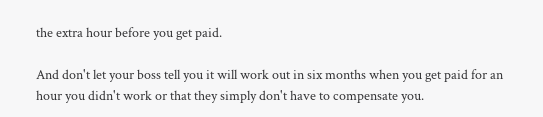the extra hour before you get paid.

And don't let your boss tell you it will work out in six months when you get paid for an hour you didn't work or that they simply don't have to compensate you.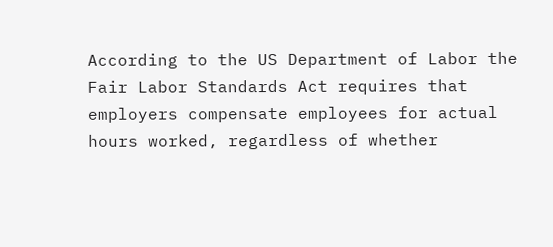According to the US Department of Labor the Fair Labor Standards Act requires that employers compensate employees for actual hours worked, regardless of whether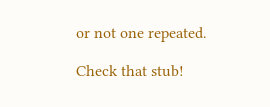or not one repeated.

Check that stub!